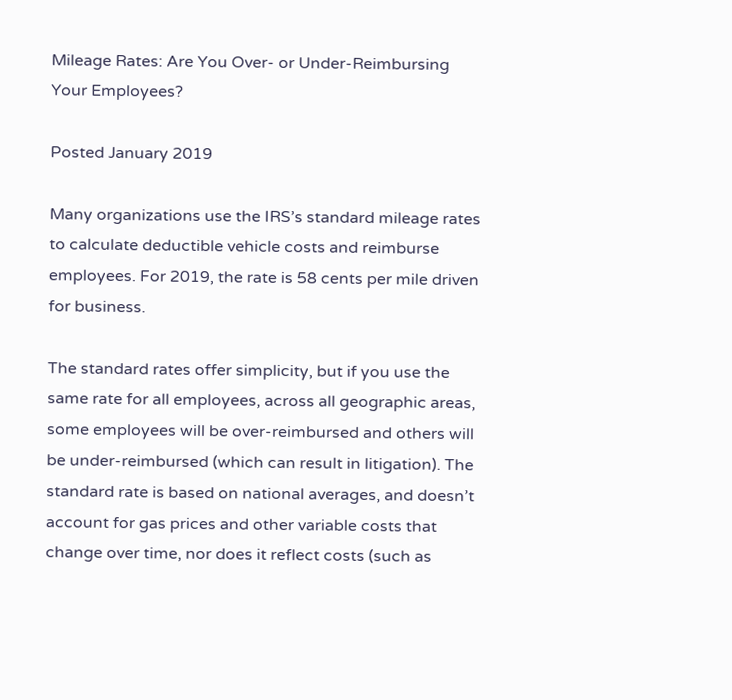Mileage Rates: Are You Over- or Under-Reimbursing Your Employees?

Posted January 2019

Many organizations use the IRS’s standard mileage rates to calculate deductible vehicle costs and reimburse employees. For 2019, the rate is 58 cents per mile driven for business.

The standard rates offer simplicity, but if you use the same rate for all employees, across all geographic areas, some employees will be over-reimbursed and others will be under-reimbursed (which can result in litigation). The standard rate is based on national averages, and doesn’t account for gas prices and other variable costs that change over time, nor does it reflect costs (such as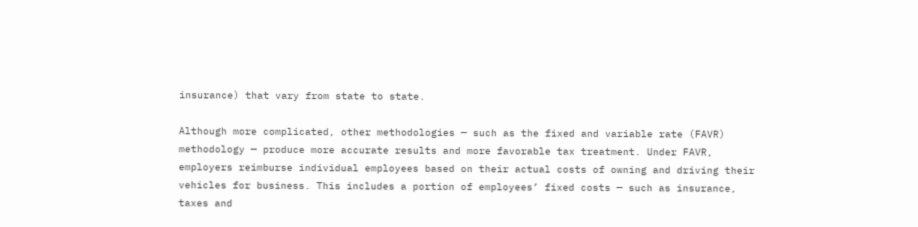insurance) that vary from state to state.

Although more complicated, other methodologies — such as the fixed and variable rate (FAVR) methodology — produce more accurate results and more favorable tax treatment. Under FAVR, employers reimburse individual employees based on their actual costs of owning and driving their vehicles for business. This includes a portion of employees’ fixed costs — such as insurance, taxes and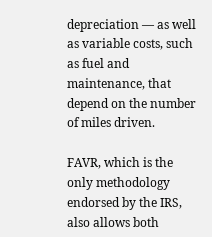depreciation — as well as variable costs, such as fuel and maintenance, that depend on the number of miles driven.

FAVR, which is the only methodology endorsed by the IRS, also allows both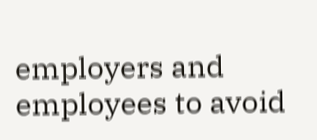employers and employees to avoid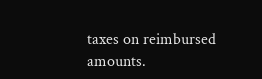taxes on reimbursed amounts.